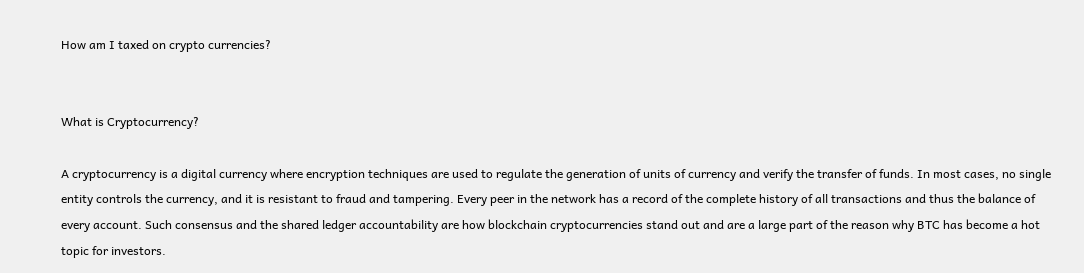How am I taxed on crypto currencies?


What is Cryptocurrency?

A cryptocurrency is a digital currency where encryption techniques are used to regulate the generation of units of currency and verify the transfer of funds. In most cases, no single entity controls the currency, and it is resistant to fraud and tampering. Every peer in the network has a record of the complete history of all transactions and thus the balance of every account. Such consensus and the shared ledger accountability are how blockchain cryptocurrencies stand out and are a large part of the reason why BTC has become a hot topic for investors.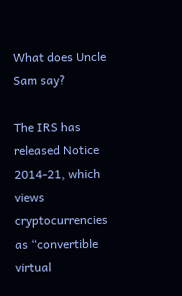What does Uncle Sam say?

The IRS has released Notice 2014-21, which views cryptocurrencies as “convertible virtual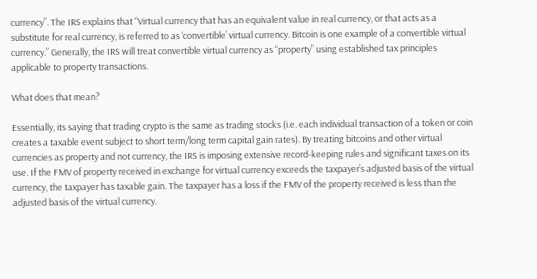currency”. The IRS explains that “Virtual currency that has an equivalent value in real currency, or that acts as a substitute for real currency, is referred to as ‘convertible’ virtual currency. Bitcoin is one example of a convertible virtual currency.” Generally, the IRS will treat convertible virtual currency as “property” using established tax principles applicable to property transactions.

What does that mean?

Essentially, its saying that trading crypto is the same as trading stocks (i.e. each individual transaction of a token or coin creates a taxable event subject to short term/long term capital gain rates). By treating bitcoins and other virtual currencies as property and not currency, the IRS is imposing extensive record-keeping rules and significant taxes on its use. If the FMV of property received in exchange for virtual currency exceeds the taxpayer’s adjusted basis of the virtual currency, the taxpayer has taxable gain. The taxpayer has a loss if the FMV of the property received is less than the adjusted basis of the virtual currency.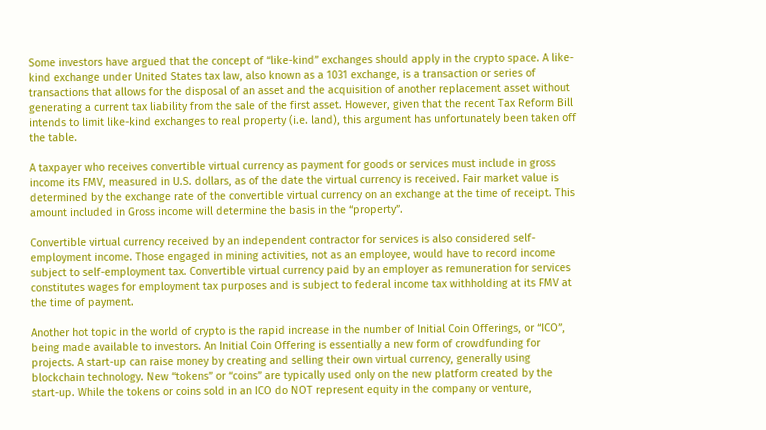Some investors have argued that the concept of “like-kind” exchanges should apply in the crypto space. A like-kind exchange under United States tax law, also known as a 1031 exchange, is a transaction or series of transactions that allows for the disposal of an asset and the acquisition of another replacement asset without generating a current tax liability from the sale of the first asset. However, given that the recent Tax Reform Bill intends to limit like-kind exchanges to real property (i.e. land), this argument has unfortunately been taken off the table.

A taxpayer who receives convertible virtual currency as payment for goods or services must include in gross income its FMV, measured in U.S. dollars, as of the date the virtual currency is received. Fair market value is determined by the exchange rate of the convertible virtual currency on an exchange at the time of receipt. This amount included in Gross income will determine the basis in the “property”.

Convertible virtual currency received by an independent contractor for services is also considered self-employment income. Those engaged in mining activities, not as an employee, would have to record income subject to self-employment tax. Convertible virtual currency paid by an employer as remuneration for services constitutes wages for employment tax purposes and is subject to federal income tax withholding at its FMV at the time of payment.

Another hot topic in the world of crypto is the rapid increase in the number of Initial Coin Offerings, or “ICO”, being made available to investors. An Initial Coin Offering is essentially a new form of crowdfunding for projects. A start-up can raise money by creating and selling their own virtual currency, generally using blockchain technology. New “tokens” or “coins” are typically used only on the new platform created by the start-up. While the tokens or coins sold in an ICO do NOT represent equity in the company or venture,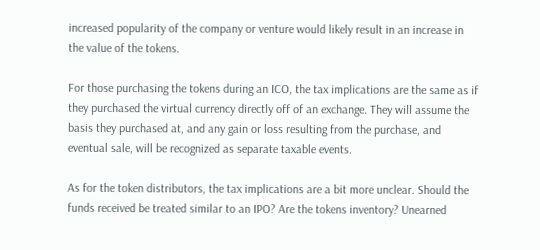increased popularity of the company or venture would likely result in an increase in the value of the tokens.

For those purchasing the tokens during an ICO, the tax implications are the same as if they purchased the virtual currency directly off of an exchange. They will assume the basis they purchased at, and any gain or loss resulting from the purchase, and eventual sale, will be recognized as separate taxable events.

As for the token distributors, the tax implications are a bit more unclear. Should the funds received be treated similar to an IPO? Are the tokens inventory? Unearned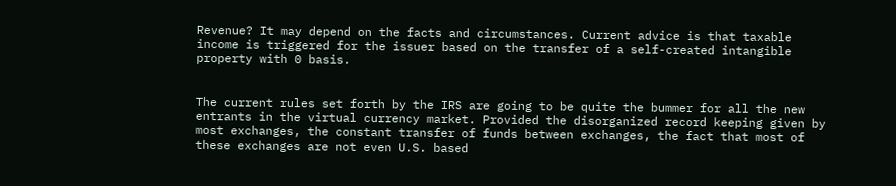Revenue? It may depend on the facts and circumstances. Current advice is that taxable income is triggered for the issuer based on the transfer of a self-created intangible property with 0 basis.


The current rules set forth by the IRS are going to be quite the bummer for all the new entrants in the virtual currency market. Provided the disorganized record keeping given by most exchanges, the constant transfer of funds between exchanges, the fact that most of these exchanges are not even U.S. based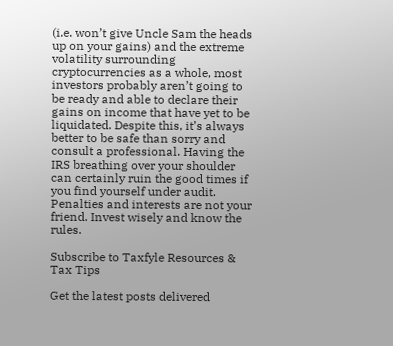(i.e. won’t give Uncle Sam the heads up on your gains) and the extreme volatility surrounding cryptocurrencies as a whole, most investors probably aren’t going to be ready and able to declare their gains on income that have yet to be liquidated. Despite this, it’s always better to be safe than sorry and consult a professional. Having the IRS breathing over your shoulder can certainly ruin the good times if you find yourself under audit. Penalties and interests are not your friend. Invest wisely and know the rules.

Subscribe to Taxfyle Resources & Tax Tips

Get the latest posts delivered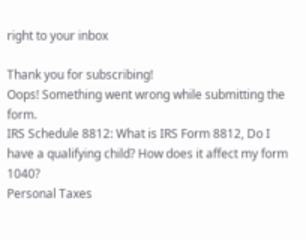right to your inbox

Thank you for subscribing!
Oops! Something went wrong while submitting the form.
IRS Schedule 8812: What is IRS Form 8812, Do I have a qualifying child? How does it affect my form 1040?
Personal Taxes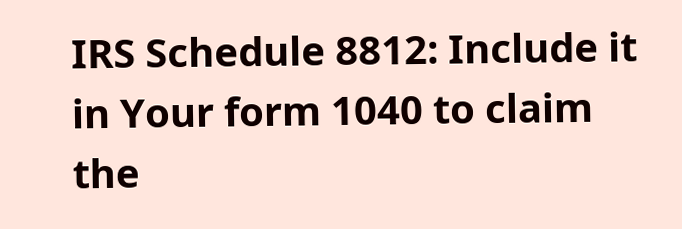IRS Schedule 8812: Include it in Your form 1040 to claim the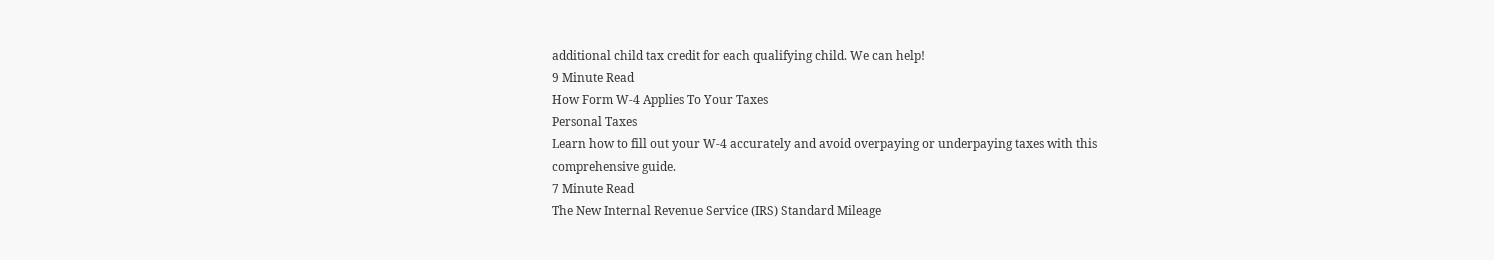additional child tax credit for each qualifying child. We can help!
9 Minute Read
How Form W-4 Applies To Your Taxes
Personal Taxes
Learn how to fill out your W-4 accurately and avoid overpaying or underpaying taxes with this comprehensive guide.
7 Minute Read
The New Internal Revenue Service (IRS) Standard Mileage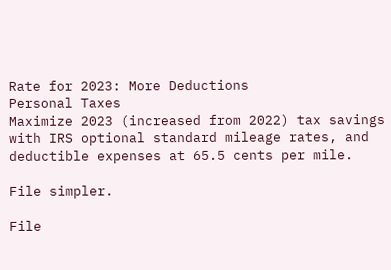Rate for 2023: More Deductions
Personal Taxes
Maximize 2023 (increased from 2022) tax savings with IRS optional standard mileage rates, and deductible expenses at 65.5 cents per mile.

File simpler.

File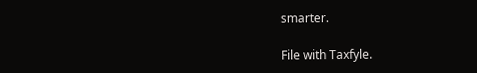smarter.

File with Taxfyle.